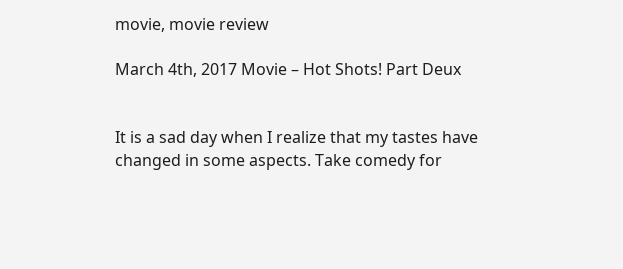movie, movie review

March 4th, 2017 Movie – Hot Shots! Part Deux


It is a sad day when I realize that my tastes have changed in some aspects. Take comedy for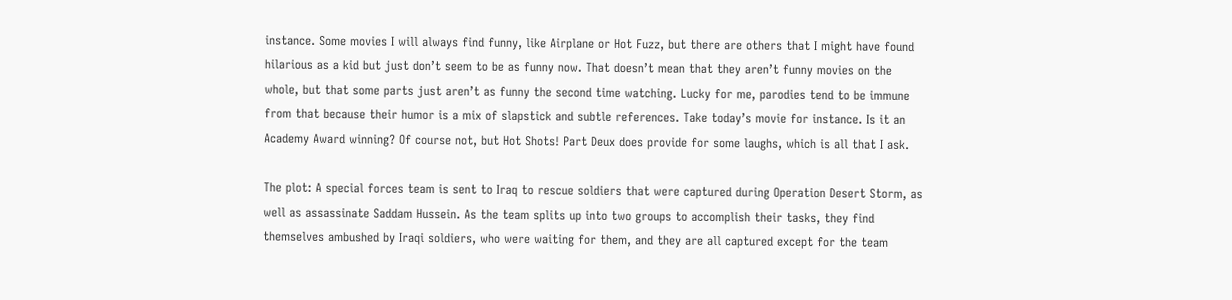instance. Some movies I will always find funny, like Airplane or Hot Fuzz, but there are others that I might have found hilarious as a kid but just don’t seem to be as funny now. That doesn’t mean that they aren’t funny movies on the whole, but that some parts just aren’t as funny the second time watching. Lucky for me, parodies tend to be immune from that because their humor is a mix of slapstick and subtle references. Take today’s movie for instance. Is it an Academy Award winning? Of course not, but Hot Shots! Part Deux does provide for some laughs, which is all that I ask.

The plot: A special forces team is sent to Iraq to rescue soldiers that were captured during Operation Desert Storm, as well as assassinate Saddam Hussein. As the team splits up into two groups to accomplish their tasks, they find themselves ambushed by Iraqi soldiers, who were waiting for them, and they are all captured except for the team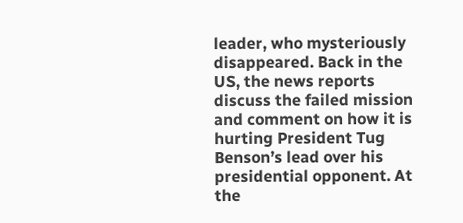leader, who mysteriously disappeared. Back in the US, the news reports discuss the failed mission and comment on how it is hurting President Tug Benson’s lead over his presidential opponent. At the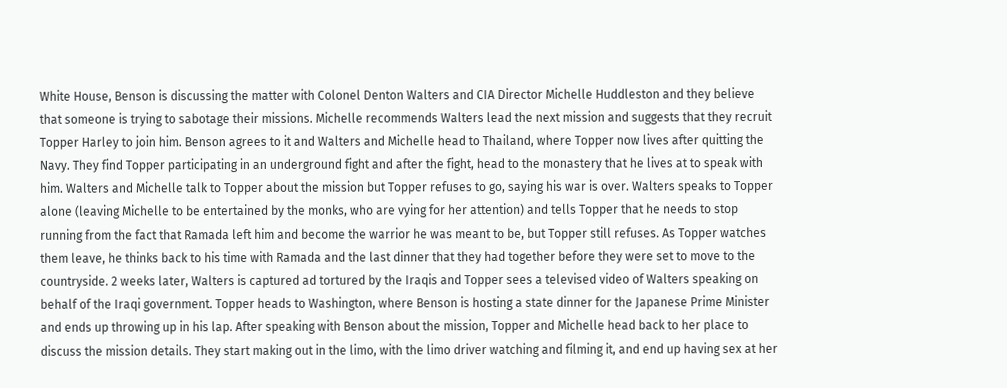White House, Benson is discussing the matter with Colonel Denton Walters and CIA Director Michelle Huddleston and they believe that someone is trying to sabotage their missions. Michelle recommends Walters lead the next mission and suggests that they recruit Topper Harley to join him. Benson agrees to it and Walters and Michelle head to Thailand, where Topper now lives after quitting the Navy. They find Topper participating in an underground fight and after the fight, head to the monastery that he lives at to speak with him. Walters and Michelle talk to Topper about the mission but Topper refuses to go, saying his war is over. Walters speaks to Topper alone (leaving Michelle to be entertained by the monks, who are vying for her attention) and tells Topper that he needs to stop running from the fact that Ramada left him and become the warrior he was meant to be, but Topper still refuses. As Topper watches them leave, he thinks back to his time with Ramada and the last dinner that they had together before they were set to move to the countryside. 2 weeks later, Walters is captured ad tortured by the Iraqis and Topper sees a televised video of Walters speaking on behalf of the Iraqi government. Topper heads to Washington, where Benson is hosting a state dinner for the Japanese Prime Minister and ends up throwing up in his lap. After speaking with Benson about the mission, Topper and Michelle head back to her place to discuss the mission details. They start making out in the limo, with the limo driver watching and filming it, and end up having sex at her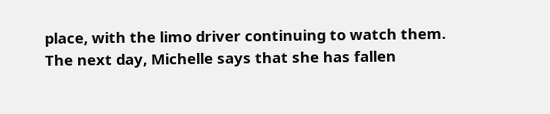place, with the limo driver continuing to watch them. The next day, Michelle says that she has fallen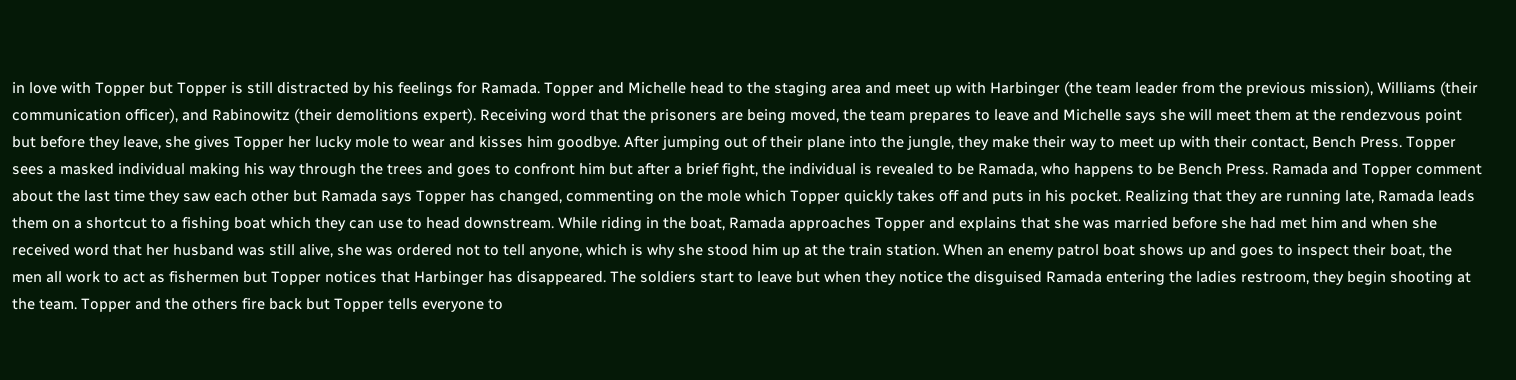in love with Topper but Topper is still distracted by his feelings for Ramada. Topper and Michelle head to the staging area and meet up with Harbinger (the team leader from the previous mission), Williams (their communication officer), and Rabinowitz (their demolitions expert). Receiving word that the prisoners are being moved, the team prepares to leave and Michelle says she will meet them at the rendezvous point but before they leave, she gives Topper her lucky mole to wear and kisses him goodbye. After jumping out of their plane into the jungle, they make their way to meet up with their contact, Bench Press. Topper sees a masked individual making his way through the trees and goes to confront him but after a brief fight, the individual is revealed to be Ramada, who happens to be Bench Press. Ramada and Topper comment about the last time they saw each other but Ramada says Topper has changed, commenting on the mole which Topper quickly takes off and puts in his pocket. Realizing that they are running late, Ramada leads them on a shortcut to a fishing boat which they can use to head downstream. While riding in the boat, Ramada approaches Topper and explains that she was married before she had met him and when she received word that her husband was still alive, she was ordered not to tell anyone, which is why she stood him up at the train station. When an enemy patrol boat shows up and goes to inspect their boat, the men all work to act as fishermen but Topper notices that Harbinger has disappeared. The soldiers start to leave but when they notice the disguised Ramada entering the ladies restroom, they begin shooting at the team. Topper and the others fire back but Topper tells everyone to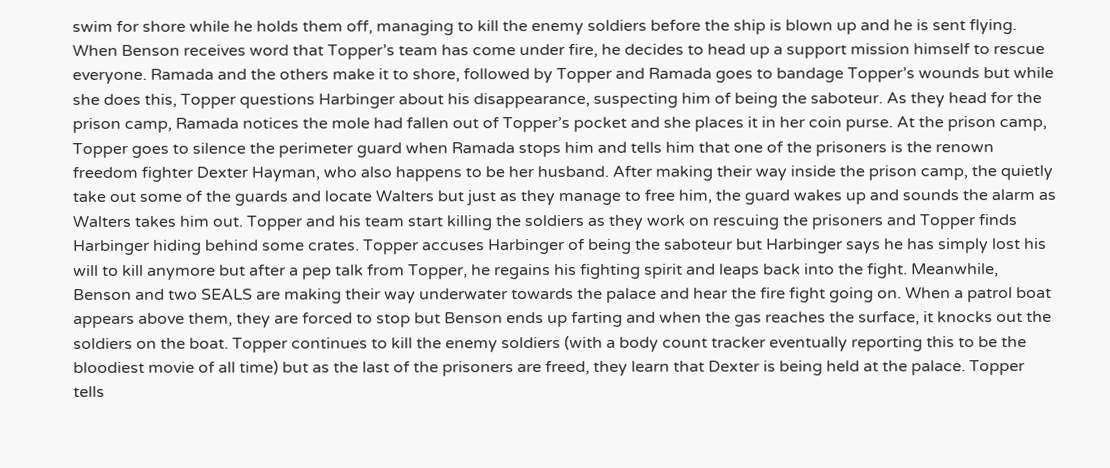swim for shore while he holds them off, managing to kill the enemy soldiers before the ship is blown up and he is sent flying. When Benson receives word that Topper’s team has come under fire, he decides to head up a support mission himself to rescue everyone. Ramada and the others make it to shore, followed by Topper and Ramada goes to bandage Topper’s wounds but while she does this, Topper questions Harbinger about his disappearance, suspecting him of being the saboteur. As they head for the prison camp, Ramada notices the mole had fallen out of Topper’s pocket and she places it in her coin purse. At the prison camp, Topper goes to silence the perimeter guard when Ramada stops him and tells him that one of the prisoners is the renown freedom fighter Dexter Hayman, who also happens to be her husband. After making their way inside the prison camp, the quietly take out some of the guards and locate Walters but just as they manage to free him, the guard wakes up and sounds the alarm as Walters takes him out. Topper and his team start killing the soldiers as they work on rescuing the prisoners and Topper finds Harbinger hiding behind some crates. Topper accuses Harbinger of being the saboteur but Harbinger says he has simply lost his will to kill anymore but after a pep talk from Topper, he regains his fighting spirit and leaps back into the fight. Meanwhile, Benson and two SEALS are making their way underwater towards the palace and hear the fire fight going on. When a patrol boat appears above them, they are forced to stop but Benson ends up farting and when the gas reaches the surface, it knocks out the soldiers on the boat. Topper continues to kill the enemy soldiers (with a body count tracker eventually reporting this to be the bloodiest movie of all time) but as the last of the prisoners are freed, they learn that Dexter is being held at the palace. Topper tells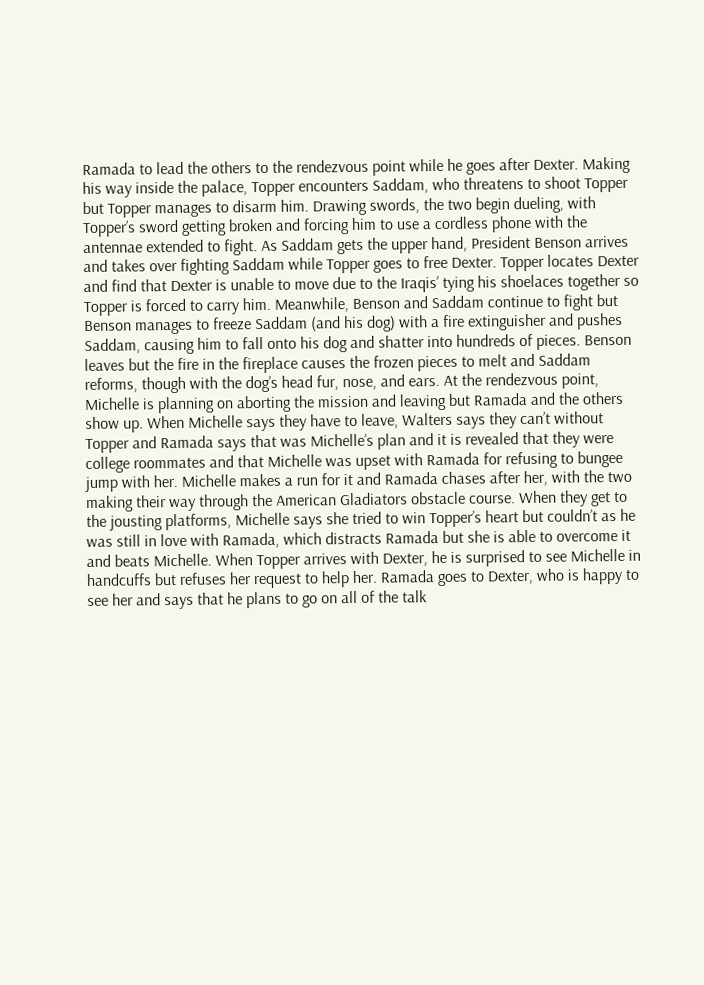Ramada to lead the others to the rendezvous point while he goes after Dexter. Making his way inside the palace, Topper encounters Saddam, who threatens to shoot Topper but Topper manages to disarm him. Drawing swords, the two begin dueling, with Topper’s sword getting broken and forcing him to use a cordless phone with the antennae extended to fight. As Saddam gets the upper hand, President Benson arrives and takes over fighting Saddam while Topper goes to free Dexter. Topper locates Dexter and find that Dexter is unable to move due to the Iraqis’ tying his shoelaces together so Topper is forced to carry him. Meanwhile, Benson and Saddam continue to fight but Benson manages to freeze Saddam (and his dog) with a fire extinguisher and pushes Saddam, causing him to fall onto his dog and shatter into hundreds of pieces. Benson leaves but the fire in the fireplace causes the frozen pieces to melt and Saddam reforms, though with the dog’s head fur, nose, and ears. At the rendezvous point, Michelle is planning on aborting the mission and leaving but Ramada and the others show up. When Michelle says they have to leave, Walters says they can’t without Topper and Ramada says that was Michelle’s plan and it is revealed that they were college roommates and that Michelle was upset with Ramada for refusing to bungee jump with her. Michelle makes a run for it and Ramada chases after her, with the two making their way through the American Gladiators obstacle course. When they get to the jousting platforms, Michelle says she tried to win Topper’s heart but couldn’t as he was still in love with Ramada, which distracts Ramada but she is able to overcome it and beats Michelle. When Topper arrives with Dexter, he is surprised to see Michelle in handcuffs but refuses her request to help her. Ramada goes to Dexter, who is happy to see her and says that he plans to go on all of the talk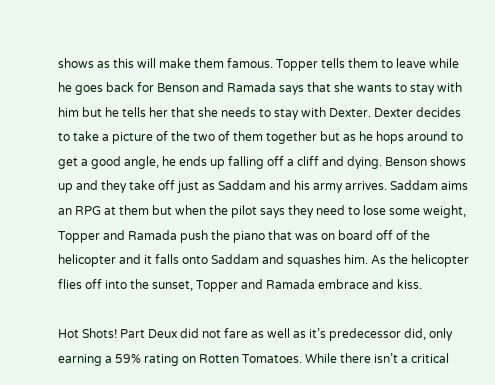shows as this will make them famous. Topper tells them to leave while he goes back for Benson and Ramada says that she wants to stay with him but he tells her that she needs to stay with Dexter. Dexter decides to take a picture of the two of them together but as he hops around to get a good angle, he ends up falling off a cliff and dying. Benson shows up and they take off just as Saddam and his army arrives. Saddam aims an RPG at them but when the pilot says they need to lose some weight, Topper and Ramada push the piano that was on board off of the helicopter and it falls onto Saddam and squashes him. As the helicopter flies off into the sunset, Topper and Ramada embrace and kiss.

Hot Shots! Part Deux did not fare as well as it’s predecessor did, only earning a 59% rating on Rotten Tomatoes. While there isn’t a critical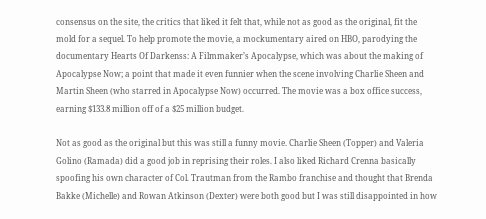consensus on the site, the critics that liked it felt that, while not as good as the original, fit the mold for a sequel. To help promote the movie, a mockumentary aired on HBO, parodying the documentary Hearts Of Darkenss: A Filmmaker’s Apocalypse, which was about the making of Apocalypse Now; a point that made it even funnier when the scene involving Charlie Sheen and Martin Sheen (who starred in Apocalypse Now) occurred. The movie was a box office success, earning $133.8 million off of a $25 million budget.

Not as good as the original but this was still a funny movie. Charlie Sheen (Topper) and Valeria Golino (Ramada) did a good job in reprising their roles. I also liked Richard Crenna basically spoofing his own character of Col. Trautman from the Rambo franchise and thought that Brenda Bakke (Michelle) and Rowan Atkinson (Dexter) were both good but I was still disappointed in how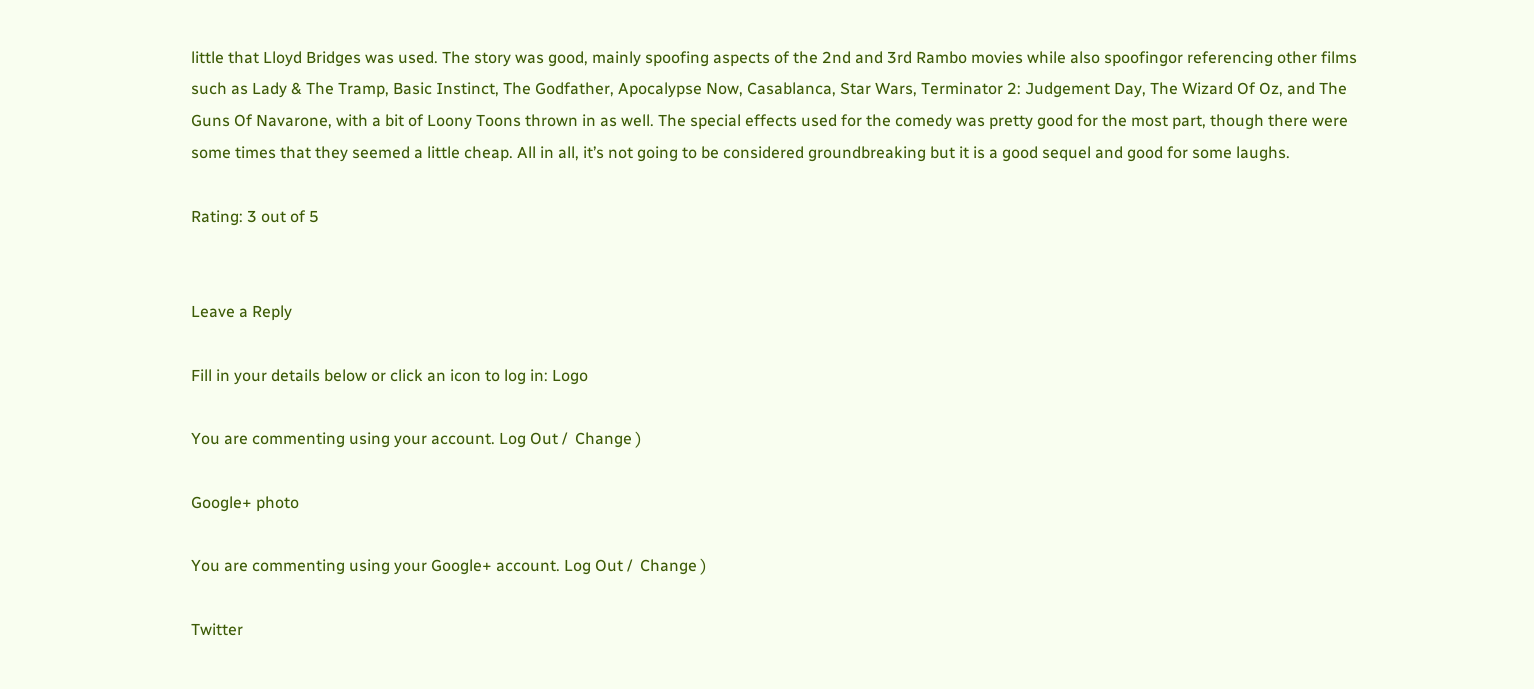little that Lloyd Bridges was used. The story was good, mainly spoofing aspects of the 2nd and 3rd Rambo movies while also spoofingor referencing other films such as Lady & The Tramp, Basic Instinct, The Godfather, Apocalypse Now, Casablanca, Star Wars, Terminator 2: Judgement Day, The Wizard Of Oz, and The Guns Of Navarone, with a bit of Loony Toons thrown in as well. The special effects used for the comedy was pretty good for the most part, though there were some times that they seemed a little cheap. All in all, it’s not going to be considered groundbreaking but it is a good sequel and good for some laughs.

Rating: 3 out of 5


Leave a Reply

Fill in your details below or click an icon to log in: Logo

You are commenting using your account. Log Out /  Change )

Google+ photo

You are commenting using your Google+ account. Log Out /  Change )

Twitter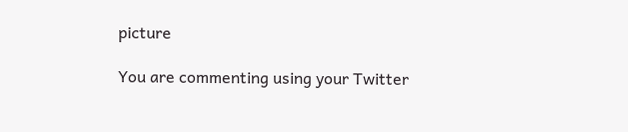picture

You are commenting using your Twitter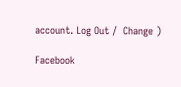account. Log Out /  Change )

Facebook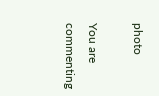photo

You are commenting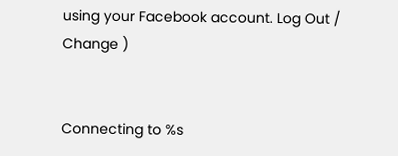using your Facebook account. Log Out /  Change )


Connecting to %s